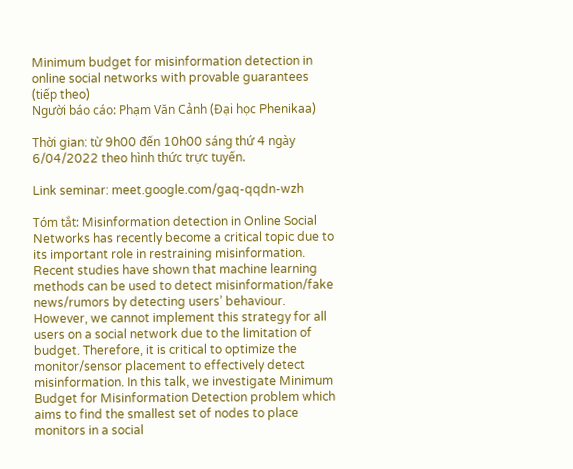Minimum budget for misinformation detection in online social networks with provable guarantees (tiếp theo)
Người báo cáo: Phạm Văn Cảnh (Đại học Phenikaa)

Thời gian: từ 9h00 đến 10h00 sáng thứ 4 ngày 6/04/2022 theo hình thức trực tuyến.

Link seminar: meet.google.com/gaq-qqdn-wzh

Tóm tắt: Misinformation detection in Online Social Networks has recently become a critical topic due to its important role in restraining misinformation. Recent studies have shown that machine learning methods can be used to detect misinformation/fake news/rumors by detecting users’ behaviour. However, we cannot implement this strategy for all users on a social network due to the limitation of budget. Therefore, it is critical to optimize the monitor/sensor placement to effectively detect misinformation. In this talk, we investigate Minimum Budget for Misinformation Detection problem which aims to find the smallest set of nodes to place monitors in a social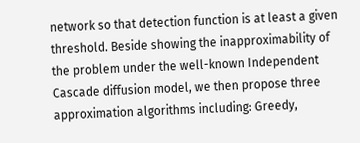network so that detection function is at least a given threshold. Beside showing the inapproximability of the problem under the well-known Independent Cascade diffusion model, we then propose three approximation algorithms including: Greedy,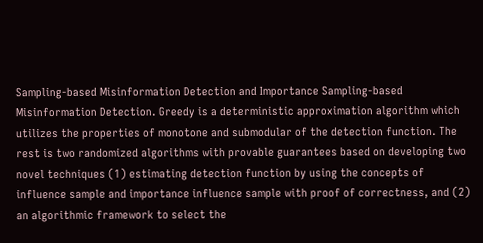Sampling-based Misinformation Detection and Importance Sampling-based Misinformation Detection. Greedy is a deterministic approximation algorithm which utilizes the properties of monotone and submodular of the detection function. The rest is two randomized algorithms with provable guarantees based on developing two novel techniques (1) estimating detection function by using the concepts of influence sample and importance influence sample with proof of correctness, and (2) an algorithmic framework to select the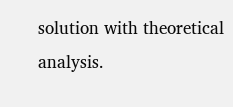solution with theoretical analysis.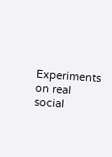Experiments on real social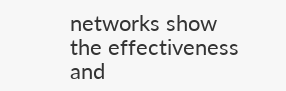networks show the effectiveness and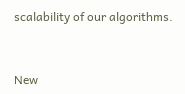scalability of our algorithms.


New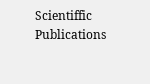Scientiffic Publications